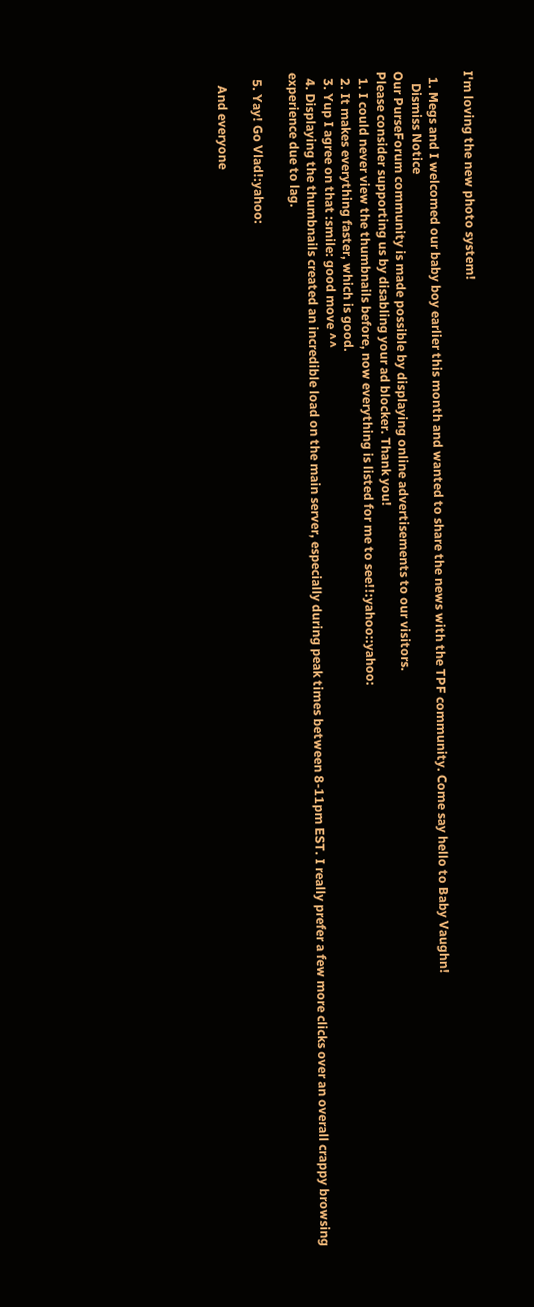I'm loving the new photo system!

  1. Megs and I welcomed our baby boy earlier this month and wanted to share the news with the TPF community. Come say hello to Baby Vaughn!
    Dismiss Notice
Our PurseForum community is made possible by displaying online advertisements to our visitors.
Please consider supporting us by disabling your ad blocker. Thank you!
  1. I could never view the thumbnails before, now everything is listed for me to see!!:yahoo::yahoo:
  2. It makes everything faster, which is good.
  3. Yup I agree on that :smile: good move ^^
  4. Displaying the thumbnails created an incredible load on the main server, especially during peak times between 8-11pm EST. I really prefer a few more clicks over an overall crappy browsing experience due to lag.

  5. Yay! Go Vlad!:yahoo:

    And everyone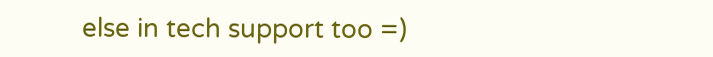else in tech support too =)